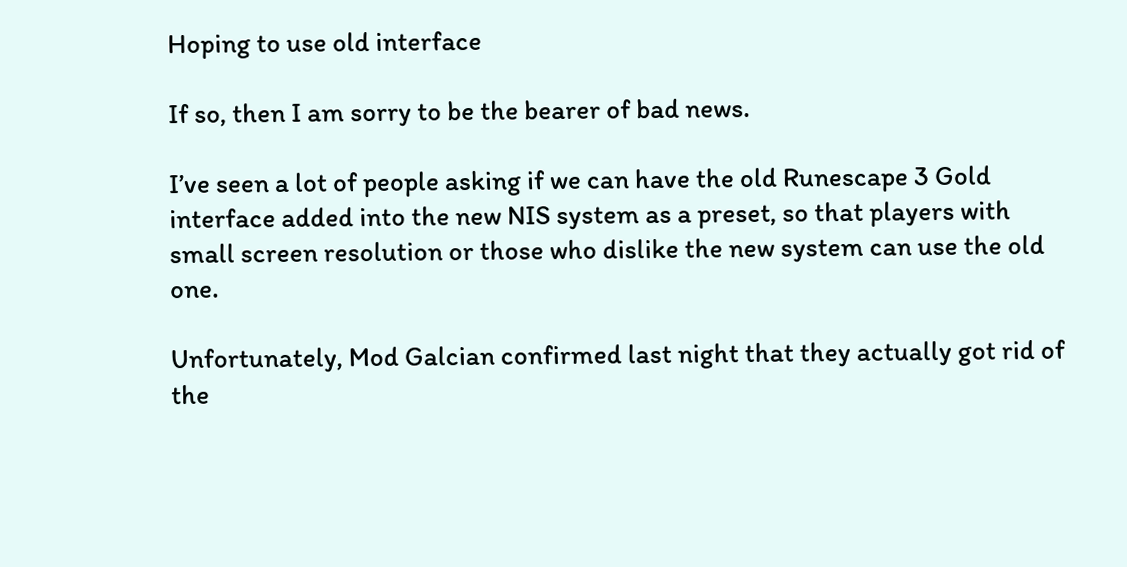Hoping to use old interface

If so, then I am sorry to be the bearer of bad news.

I’ve seen a lot of people asking if we can have the old Runescape 3 Gold interface added into the new NIS system as a preset, so that players with small screen resolution or those who dislike the new system can use the old one.

Unfortunately, Mod Galcian confirmed last night that they actually got rid of the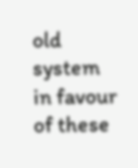old system in favour of these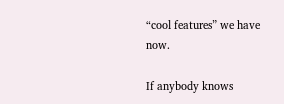“cool features” we have now.

If anybody knows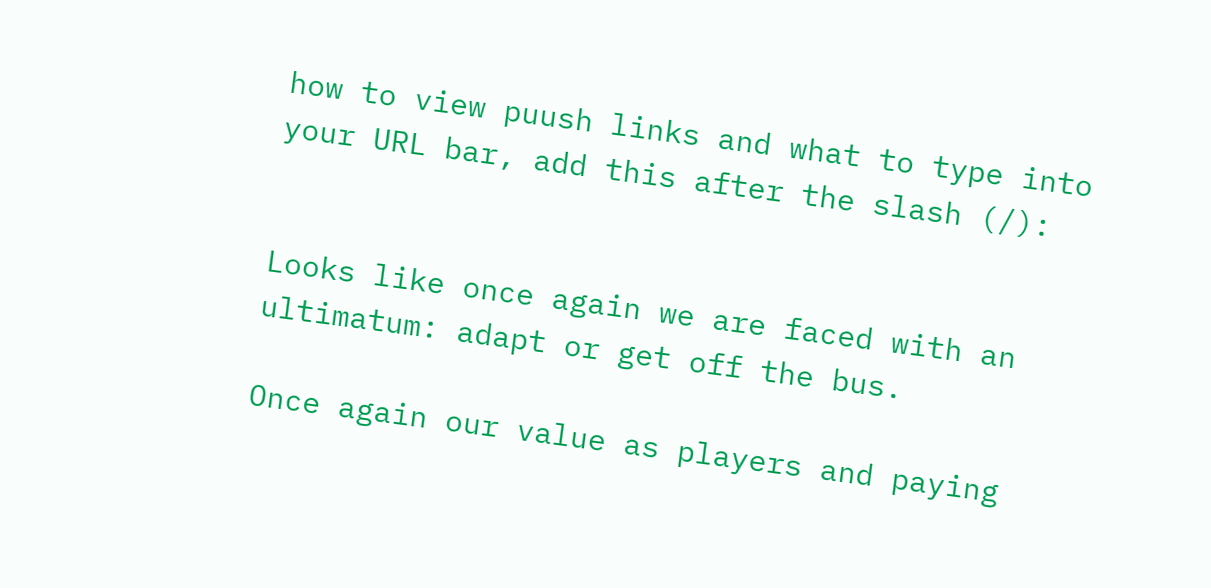how to view puush links and what to type into your URL bar, add this after the slash (/):


Looks like once again we are faced with an ultimatum: adapt or get off the bus.

Once again our value as players and paying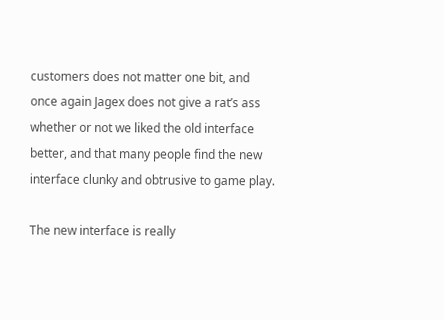customers does not matter one bit, and once again Jagex does not give a rat’s ass whether or not we liked the old interface better, and that many people find the new interface clunky and obtrusive to game play.

The new interface is really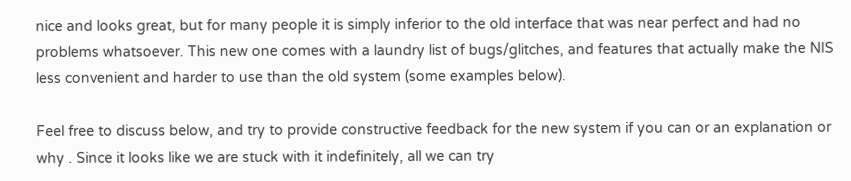nice and looks great, but for many people it is simply inferior to the old interface that was near perfect and had no problems whatsoever. This new one comes with a laundry list of bugs/glitches, and features that actually make the NIS less convenient and harder to use than the old system (some examples below).

Feel free to discuss below, and try to provide constructive feedback for the new system if you can or an explanation or why . Since it looks like we are stuck with it indefinitely, all we can try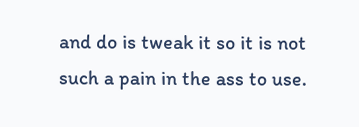and do is tweak it so it is not such a pain in the ass to use.